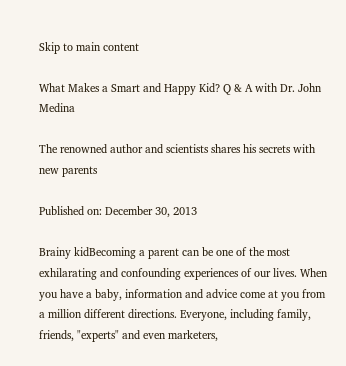Skip to main content

What Makes a Smart and Happy Kid? Q & A with Dr. John Medina

The renowned author and scientists shares his secrets with new parents

Published on: December 30, 2013

Brainy kidBecoming a parent can be one of the most exhilarating and confounding experiences of our lives. When you have a baby, information and advice come at you from a million different directions. Everyone, including family, friends, "experts" and even marketers,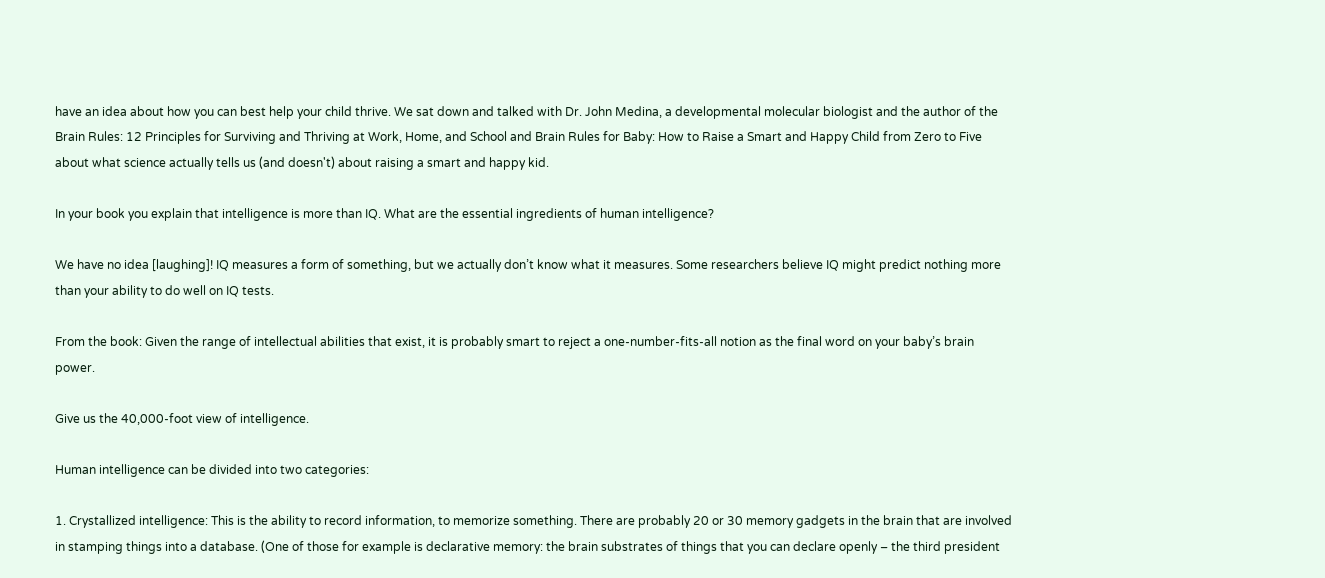have an idea about how you can best help your child thrive. We sat down and talked with Dr. John Medina, a developmental molecular biologist and the author of the Brain Rules: 12 Principles for Surviving and Thriving at Work, Home, and School and Brain Rules for Baby: How to Raise a Smart and Happy Child from Zero to Five about what science actually tells us (and doesn't) about raising a smart and happy kid.

In your book you explain that intelligence is more than IQ. What are the essential ingredients of human intelligence?

We have no idea [laughing]! IQ measures a form of something, but we actually don’t know what it measures. Some researchers believe IQ might predict nothing more than your ability to do well on IQ tests.

From the book: Given the range of intellectual abilities that exist, it is probably smart to reject a one-number-fits-all notion as the final word on your baby’s brain power.

Give us the 40,000-foot view of intelligence.

Human intelligence can be divided into two categories:

1. Crystallized intelligence: This is the ability to record information, to memorize something. There are probably 20 or 30 memory gadgets in the brain that are involved in stamping things into a database. (One of those for example is declarative memory: the brain substrates of things that you can declare openly – the third president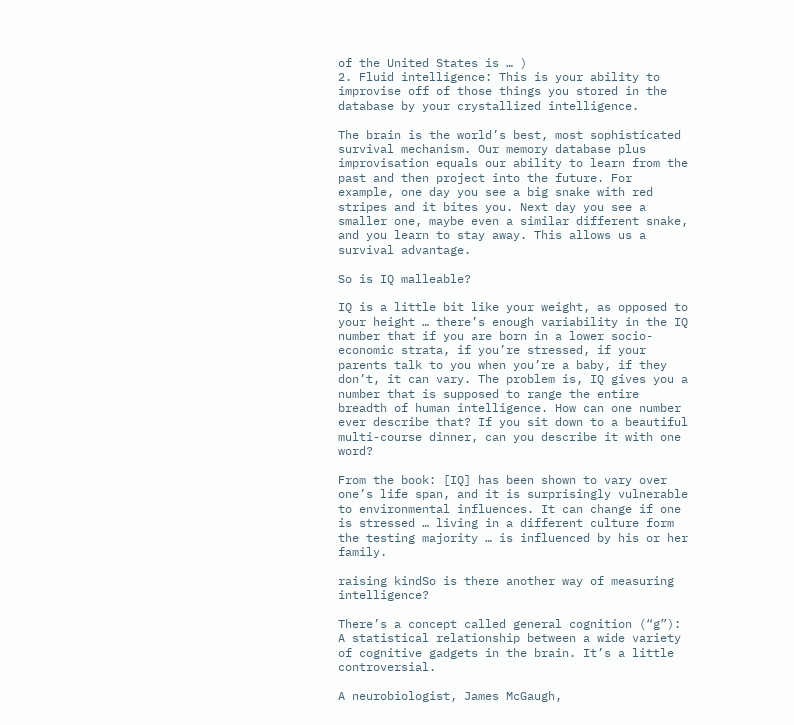of the United States is … )
2. Fluid intelligence: This is your ability to improvise off of those things you stored in the database by your crystallized intelligence.

The brain is the world’s best, most sophisticated survival mechanism. Our memory database plus improvisation equals our ability to learn from the past and then project into the future. For example, one day you see a big snake with red stripes and it bites you. Next day you see a smaller one, maybe even a similar different snake, and you learn to stay away. This allows us a survival advantage.

So is IQ malleable?

IQ is a little bit like your weight, as opposed to your height … there’s enough variability in the IQ number that if you are born in a lower socio-economic strata, if you’re stressed, if your parents talk to you when you’re a baby, if they don’t, it can vary. The problem is, IQ gives you a number that is supposed to range the entire breadth of human intelligence. How can one number ever describe that? If you sit down to a beautiful multi-course dinner, can you describe it with one word?

From the book: [IQ] has been shown to vary over one’s life span, and it is surprisingly vulnerable to environmental influences. It can change if one is stressed … living in a different culture form the testing majority … is influenced by his or her family.

raising kindSo is there another way of measuring intelligence?

There’s a concept called general cognition (“g”): A statistical relationship between a wide variety of cognitive gadgets in the brain. It’s a little controversial.

A neurobiologist, James McGaugh,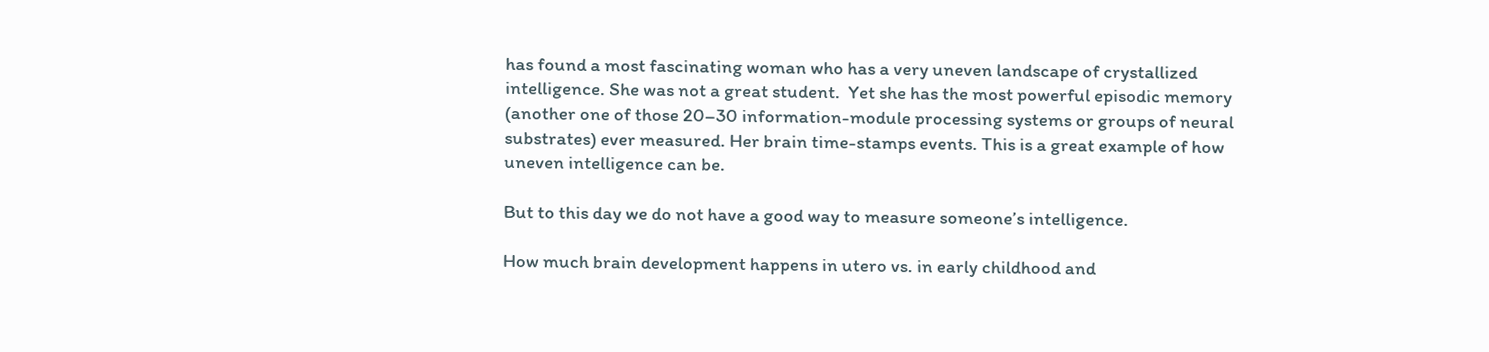has found a most fascinating woman who has a very uneven landscape of crystallized intelligence. She was not a great student.  Yet she has the most powerful episodic memory (another one of those 20–30 information-module processing systems or groups of neural substrates) ever measured. Her brain time-stamps events. This is a great example of how uneven intelligence can be.

But to this day we do not have a good way to measure someone’s intelligence.

How much brain development happens in utero vs. in early childhood and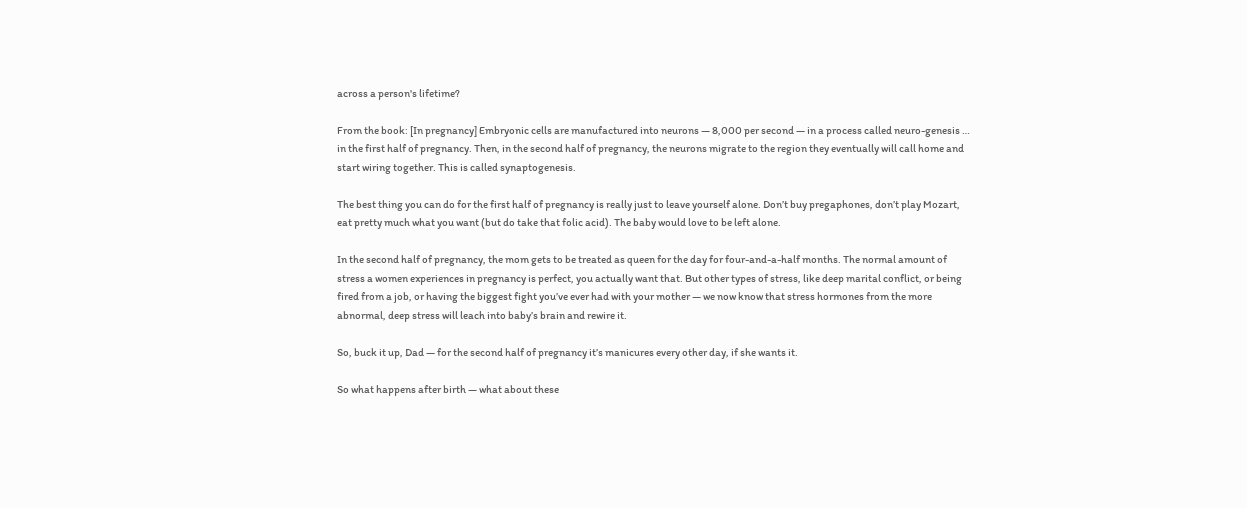across a person's lifetime?

From the book: [In pregnancy] Embryonic cells are manufactured into neurons — 8,000 per second — in a process called neuro-genesis … in the first half of pregnancy. Then, in the second half of pregnancy, the neurons migrate to the region they eventually will call home and start wiring together. This is called synaptogenesis.

The best thing you can do for the first half of pregnancy is really just to leave yourself alone. Don’t buy pregaphones, don’t play Mozart, eat pretty much what you want (but do take that folic acid). The baby would love to be left alone.

In the second half of pregnancy, the mom gets to be treated as queen for the day for four-and-a-half months. The normal amount of stress a women experiences in pregnancy is perfect, you actually want that. But other types of stress, like deep marital conflict, or being fired from a job, or having the biggest fight you’ve ever had with your mother — we now know that stress hormones from the more abnormal, deep stress will leach into baby’s brain and rewire it.

So, buck it up, Dad — for the second half of pregnancy it’s manicures every other day, if she wants it.

So what happens after birth — what about these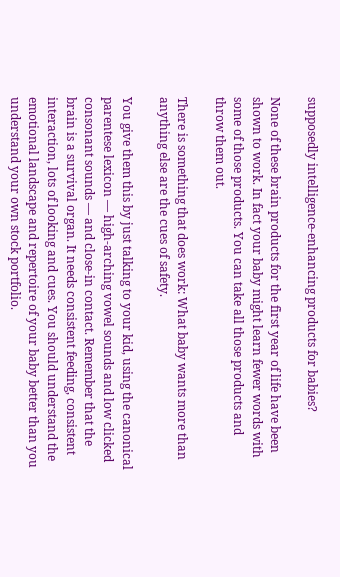supposedly intelligence-enhancing products for babies?

None of these brain products for the first year of life have been shown to work. In fact your baby might learn fewer words with some of those products. You can take all those products and throw them out.

There is something that does work: What baby wants more than anything else are the cues of safety.

You give them this by just talking to your kid, using the canonical parentese lexicon — high-arching vowel sounds and low clicked consonant sounds — and close-in contact. Remember that the brain is a survival organ. It needs consistent feeding, consistent interaction, lots of looking and cues. You should understand the emotional landscape and repertoire of your baby better than you understand your own stock portfolio.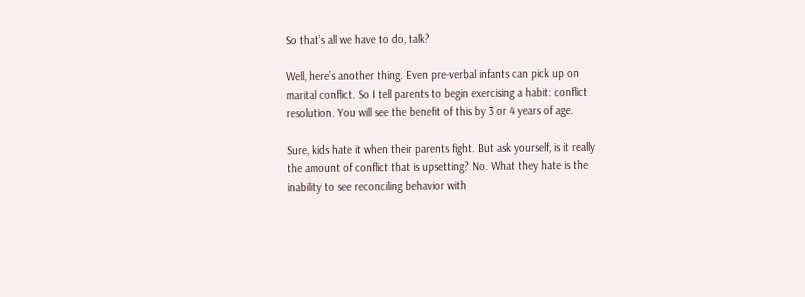So that’s all we have to do, talk?

Well, here’s another thing. Even pre-verbal infants can pick up on marital conflict. So I tell parents to begin exercising a habit: conflict resolution. You will see the benefit of this by 3 or 4 years of age.

Sure, kids hate it when their parents fight. But ask yourself, is it really the amount of conflict that is upsetting? No. What they hate is the inability to see reconciling behavior with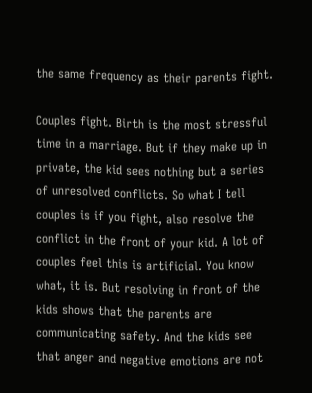the same frequency as their parents fight.

Couples fight. Birth is the most stressful time in a marriage. But if they make up in private, the kid sees nothing but a series of unresolved conflicts. So what I tell couples is if you fight, also resolve the conflict in the front of your kid. A lot of couples feel this is artificial. You know what, it is. But resolving in front of the kids shows that the parents are communicating safety. And the kids see that anger and negative emotions are not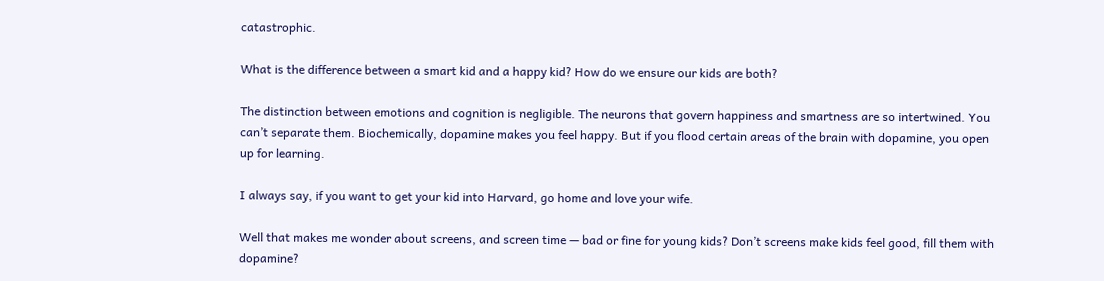catastrophic.

What is the difference between a smart kid and a happy kid? How do we ensure our kids are both?

The distinction between emotions and cognition is negligible. The neurons that govern happiness and smartness are so intertwined. You can’t separate them. Biochemically, dopamine makes you feel happy. But if you flood certain areas of the brain with dopamine, you open up for learning.

I always say, if you want to get your kid into Harvard, go home and love your wife.

Well that makes me wonder about screens, and screen time — bad or fine for young kids? Don’t screens make kids feel good, fill them with dopamine?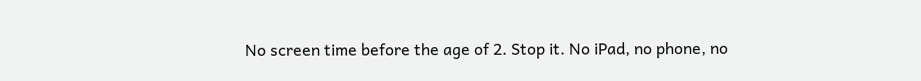No screen time before the age of 2. Stop it. No iPad, no phone, no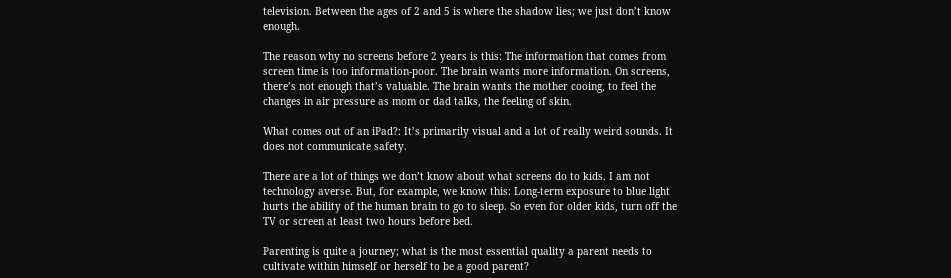television. Between the ages of 2 and 5 is where the shadow lies; we just don’t know enough.

The reason why no screens before 2 years is this: The information that comes from screen time is too information-poor. The brain wants more information. On screens, there’s not enough that’s valuable. The brain wants the mother cooing, to feel the changes in air pressure as mom or dad talks, the feeling of skin.

What comes out of an iPad?: It’s primarily visual and a lot of really weird sounds. It does not communicate safety.

There are a lot of things we don’t know about what screens do to kids. I am not technology averse. But, for example, we know this: Long-term exposure to blue light hurts the ability of the human brain to go to sleep. So even for older kids, turn off the TV or screen at least two hours before bed.

Parenting is quite a journey; what is the most essential quality a parent needs to cultivate within himself or herself to be a good parent?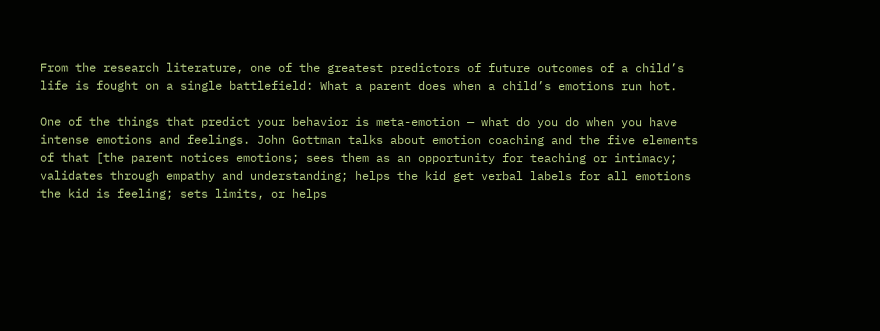From the research literature, one of the greatest predictors of future outcomes of a child’s life is fought on a single battlefield: What a parent does when a child’s emotions run hot.

One of the things that predict your behavior is meta-emotion — what do you do when you have intense emotions and feelings. John Gottman talks about emotion coaching and the five elements of that [the parent notices emotions; sees them as an opportunity for teaching or intimacy; validates through empathy and understanding; helps the kid get verbal labels for all emotions the kid is feeling; sets limits, or helps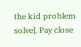the kid problem solve]. Pay close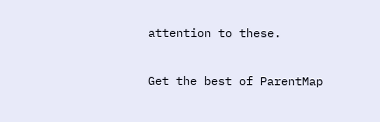attention to these.

Get the best of ParentMap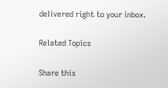delivered right to your inbox.

Related Topics

Share this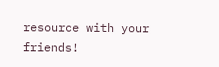resource with your friends!